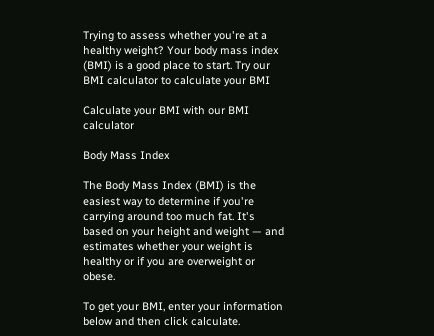Trying to assess whether you're at a healthy weight? Your body mass index (BMI) is a good place to start. Try our BMI calculator to calculate your BMI

Calculate your BMI with our BMI calculator

Body Mass Index

The Body Mass Index (BMI) is the easiest way to determine if you're carrying around too much fat. It's based on your height and weight — and estimates whether your weight is healthy or if you are overweight or obese.

To get your BMI, enter your information below and then click calculate.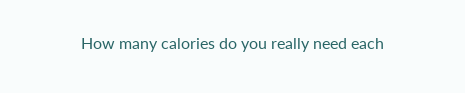How many calories do you really need each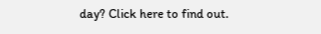day? Click here to find out.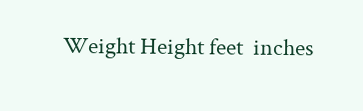Weight Height feet  inches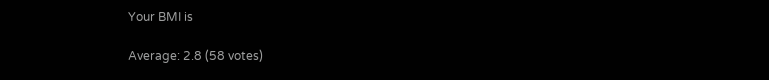Your BMI is

Average: 2.8 (58 votes)